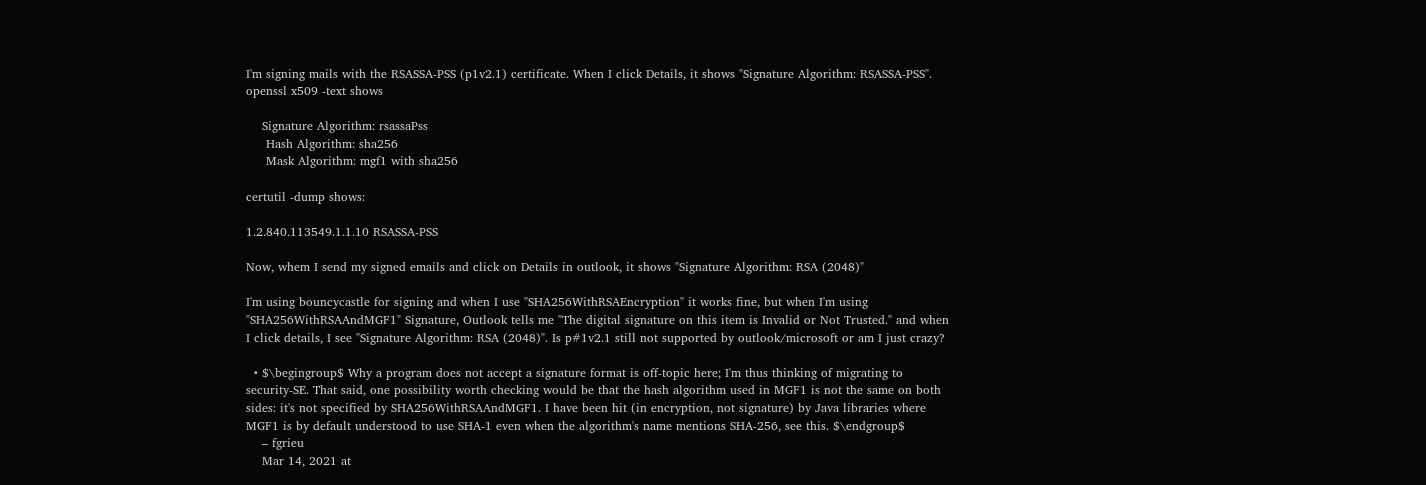I'm signing mails with the RSASSA-PSS (p1v2.1) certificate. When I click Details, it shows "Signature Algorithm: RSASSA-PSS". openssl x509 -text shows

    Signature Algorithm: rsassaPss
     Hash Algorithm: sha256
     Mask Algorithm: mgf1 with sha256

certutil -dump shows:

1.2.840.113549.1.1.10 RSASSA-PSS

Now, whem I send my signed emails and click on Details in outlook, it shows "Signature Algorithm: RSA (2048)"

I'm using bouncycastle for signing and when I use "SHA256WithRSAEncryption" it works fine, but when I'm using "SHA256WithRSAAndMGF1" Signature, Outlook tells me "The digital signature on this item is Invalid or Not Trusted." and when I click details, I see "Signature Algorithm: RSA (2048)". Is p#1v2.1 still not supported by outlook/microsoft or am I just crazy?

  • $\begingroup$ Why a program does not accept a signature format is off-topic here; I'm thus thinking of migrating to security-SE. That said, one possibility worth checking would be that the hash algorithm used in MGF1 is not the same on both sides: it's not specified by SHA256WithRSAAndMGF1. I have been hit (in encryption, not signature) by Java libraries where MGF1 is by default understood to use SHA-1 even when the algorithm's name mentions SHA-256, see this. $\endgroup$
    – fgrieu
    Mar 14, 2021 at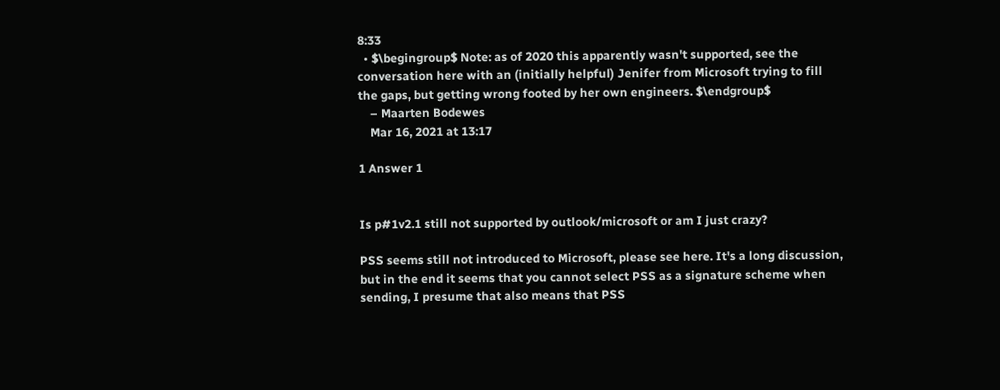8:33
  • $\begingroup$ Note: as of 2020 this apparently wasn't supported, see the conversation here with an (initially helpful) Jenifer from Microsoft trying to fill the gaps, but getting wrong footed by her own engineers. $\endgroup$
    – Maarten Bodewes
    Mar 16, 2021 at 13:17

1 Answer 1


Is p#1v2.1 still not supported by outlook/microsoft or am I just crazy?

PSS seems still not introduced to Microsoft, please see here. It's a long discussion, but in the end it seems that you cannot select PSS as a signature scheme when sending, I presume that also means that PSS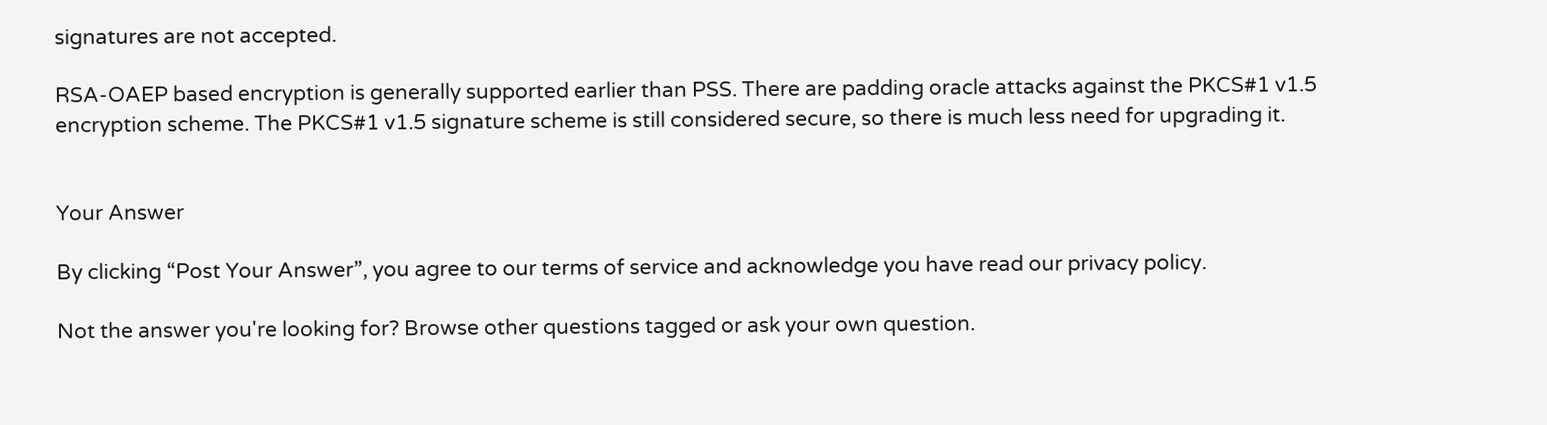signatures are not accepted.

RSA-OAEP based encryption is generally supported earlier than PSS. There are padding oracle attacks against the PKCS#1 v1.5 encryption scheme. The PKCS#1 v1.5 signature scheme is still considered secure, so there is much less need for upgrading it.


Your Answer

By clicking “Post Your Answer”, you agree to our terms of service and acknowledge you have read our privacy policy.

Not the answer you're looking for? Browse other questions tagged or ask your own question.